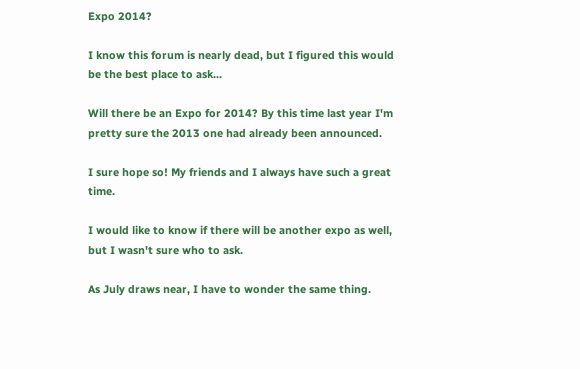Expo 2014?

I know this forum is nearly dead, but I figured this would be the best place to ask...

Will there be an Expo for 2014? By this time last year I'm pretty sure the 2013 one had already been announced.

I sure hope so! My friends and I always have such a great time.

I would like to know if there will be another expo as well, but I wasn't sure who to ask.

As July draws near, I have to wonder the same thing.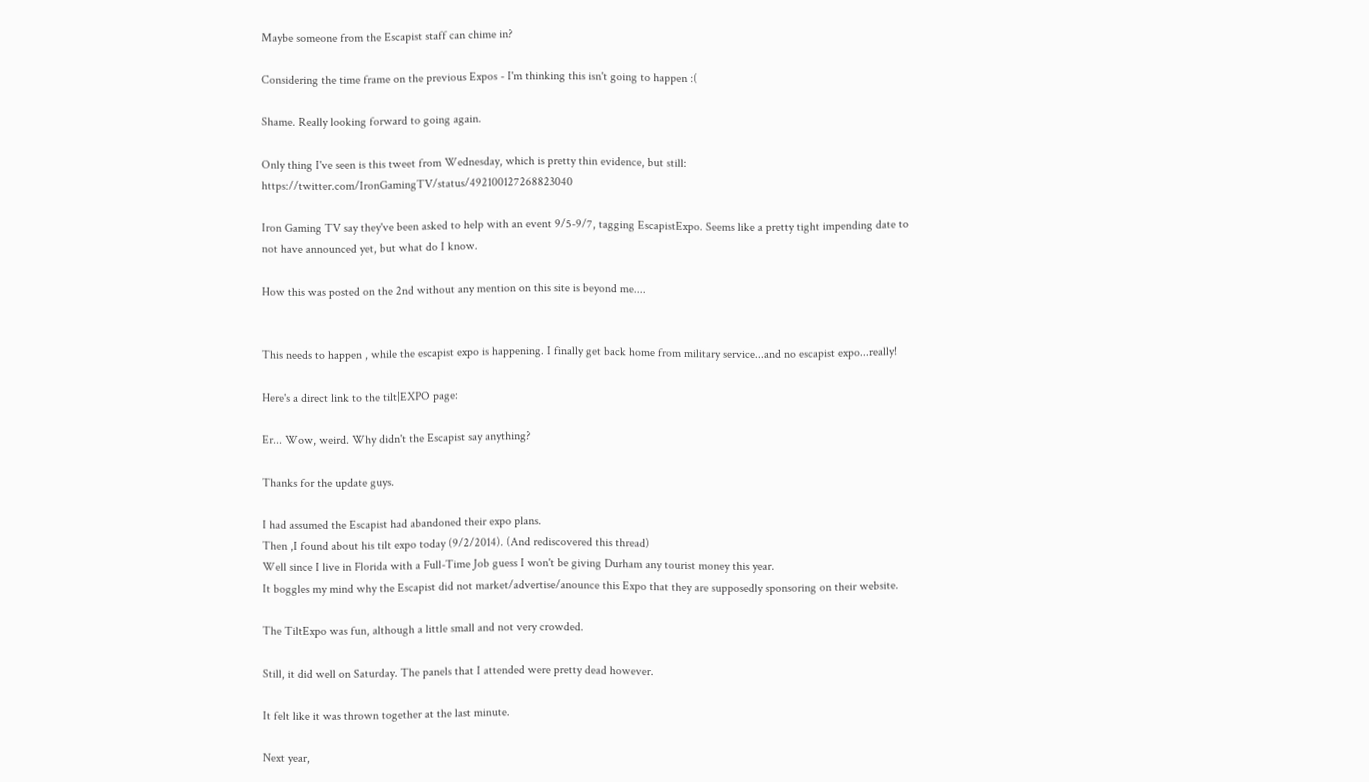Maybe someone from the Escapist staff can chime in?

Considering the time frame on the previous Expos - I'm thinking this isn't going to happen :(

Shame. Really looking forward to going again.

Only thing I've seen is this tweet from Wednesday, which is pretty thin evidence, but still: https://twitter.com/IronGamingTV/status/492100127268823040

Iron Gaming TV say they've been asked to help with an event 9/5-9/7, tagging EscapistExpo. Seems like a pretty tight impending date to not have announced yet, but what do I know.

How this was posted on the 2nd without any mention on this site is beyond me....


This needs to happen , while the escapist expo is happening. I finally get back home from military service...and no escapist expo...really!

Here's a direct link to the tilt|EXPO page:

Er... Wow, weird. Why didn't the Escapist say anything?

Thanks for the update guys.

I had assumed the Escapist had abandoned their expo plans.
Then ,I found about his tilt expo today (9/2/2014). (And rediscovered this thread)
Well since I live in Florida with a Full-Time Job guess I won't be giving Durham any tourist money this year.
It boggles my mind why the Escapist did not market/advertise/anounce this Expo that they are supposedly sponsoring on their website.

The TiltExpo was fun, although a little small and not very crowded.

Still, it did well on Saturday. The panels that I attended were pretty dead however.

It felt like it was thrown together at the last minute.

Next year,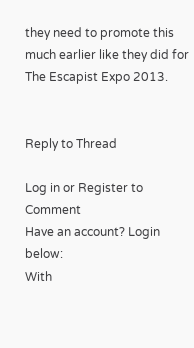they need to promote this much earlier like they did for The Escapist Expo 2013.


Reply to Thread

Log in or Register to Comment
Have an account? Login below:
With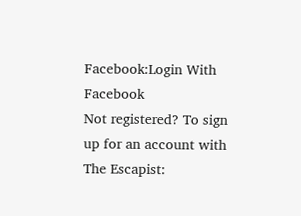Facebook:Login With Facebook
Not registered? To sign up for an account with The Escapist: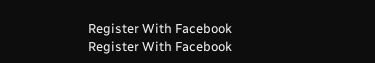Register With Facebook
Register With Facebook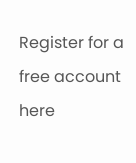Register for a free account here